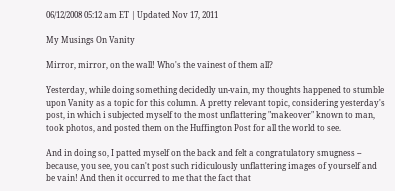06/12/2008 05:12 am ET | Updated Nov 17, 2011

My Musings On Vanity

Mirror, mirror, on the wall! Who's the vainest of them all?

Yesterday, while doing something decidedly un-vain, my thoughts happened to stumble upon Vanity as a topic for this column. A pretty relevant topic, considering yesterday's post, in which i subjected myself to the most unflattering "makeover" known to man, took photos, and posted them on the Huffington Post for all the world to see.

And in doing so, I patted myself on the back and felt a congratulatory smugness -- because, you see, you can't post such ridiculously unflattering images of yourself and be vain! And then it occurred to me that the fact that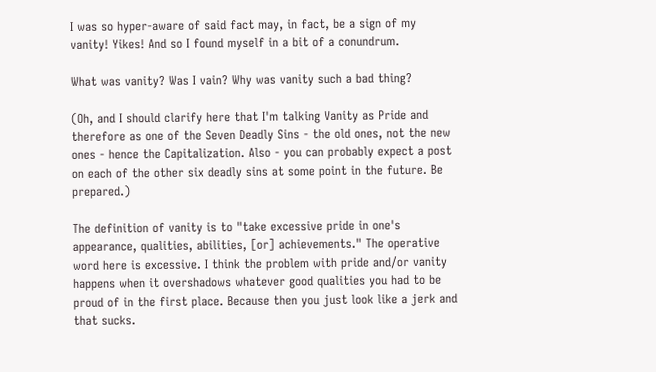I was so hyper-aware of said fact may, in fact, be a sign of my vanity! Yikes! And so I found myself in a bit of a conundrum.

What was vanity? Was I vain? Why was vanity such a bad thing?

(Oh, and I should clarify here that I'm talking Vanity as Pride and therefore as one of the Seven Deadly Sins - the old ones, not the new ones - hence the Capitalization. Also - you can probably expect a post on each of the other six deadly sins at some point in the future. Be prepared.)

The definition of vanity is to "take excessive pride in one's appearance, qualities, abilities, [or] achievements." The operative word here is excessive. I think the problem with pride and/or vanity happens when it overshadows whatever good qualities you had to be proud of in the first place. Because then you just look like a jerk and that sucks.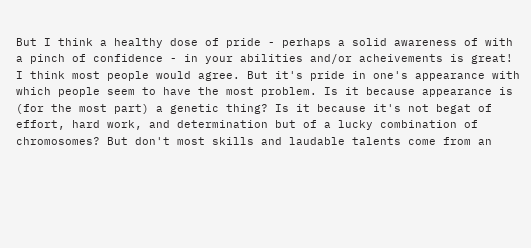But I think a healthy dose of pride - perhaps a solid awareness of with a pinch of confidence - in your abilities and/or acheivements is great! I think most people would agree. But it's pride in one's appearance with which people seem to have the most problem. Is it because appearance is (for the most part) a genetic thing? Is it because it's not begat of effort, hard work, and determination but of a lucky combination of chromosomes? But don't most skills and laudable talents come from an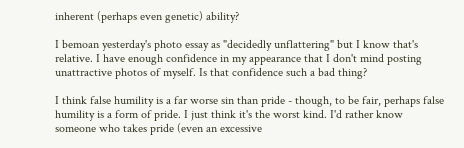inherent (perhaps even genetic) ability?

I bemoan yesterday's photo essay as "decidedly unflattering" but I know that's relative. I have enough confidence in my appearance that I don't mind posting unattractive photos of myself. Is that confidence such a bad thing?

I think false humility is a far worse sin than pride - though, to be fair, perhaps false humility is a form of pride. I just think it's the worst kind. I'd rather know someone who takes pride (even an excessive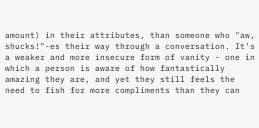amount) in their attributes, than someone who "aw, shucks!"-es their way through a conversation. It's a weaker and more insecure form of vanity - one in which a person is aware of how fantastically amazing they are, and yet they still feels the need to fish for more compliments than they can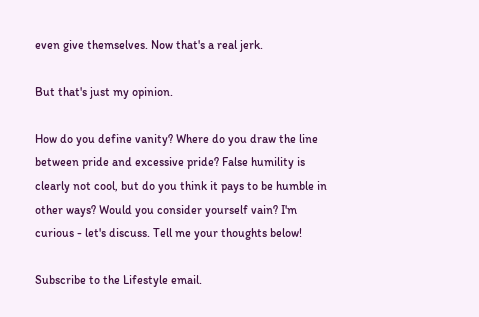even give themselves. Now that's a real jerk.

But that's just my opinion.

How do you define vanity? Where do you draw the line between pride and excessive pride? False humility is clearly not cool, but do you think it pays to be humble in other ways? Would you consider yourself vain? I'm curious - let's discuss. Tell me your thoughts below!

Subscribe to the Lifestyle email.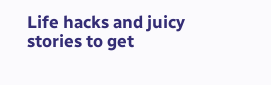Life hacks and juicy stories to get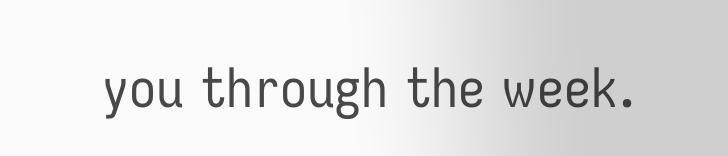you through the week.